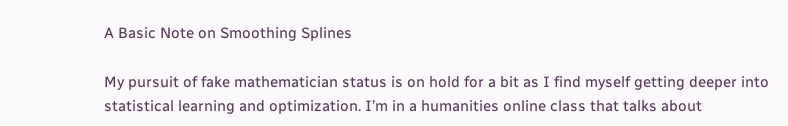A Basic Note on Smoothing Splines

My pursuit of fake mathematician status is on hold for a bit as I find myself getting deeper into statistical learning and optimization. I’m in a humanities online class that talks about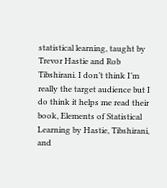statistical learning, taught by Trevor Hastie and Rob Tibshirani. I don’t think I’m really the target audience but I do think it helps me read their book, Elements of Statistical Learning by Hastie, Tibshirani, and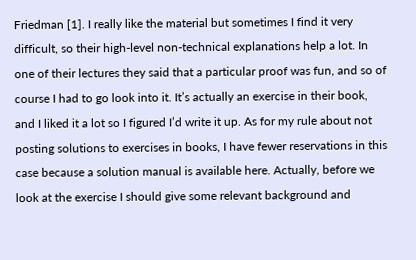Friedman [1]. I really like the material but sometimes I find it very difficult, so their high-level non-technical explanations help a lot. In one of their lectures they said that a particular proof was fun, and so of course I had to go look into it. It’s actually an exercise in their book, and I liked it a lot so I figured I’d write it up. As for my rule about not posting solutions to exercises in books, I have fewer reservations in this case because a solution manual is available here. Actually, before we look at the exercise I should give some relevant background and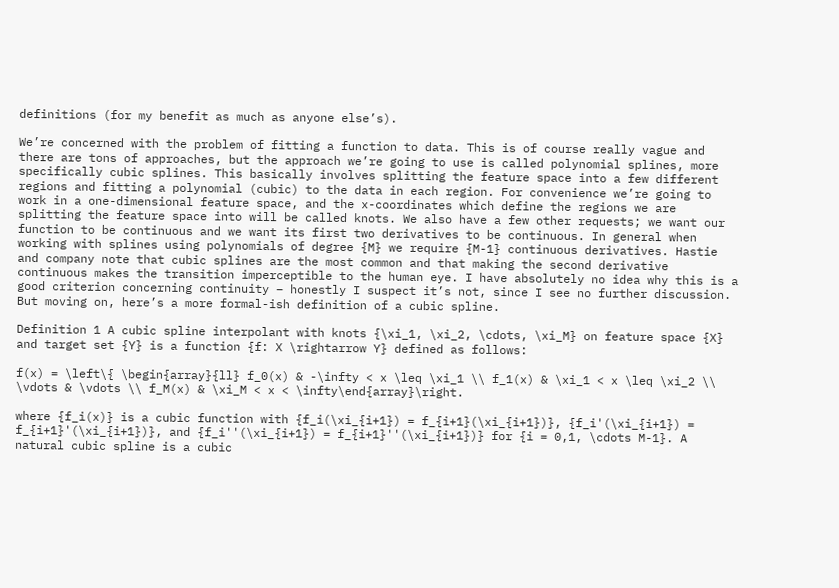definitions (for my benefit as much as anyone else’s).

We’re concerned with the problem of fitting a function to data. This is of course really vague and there are tons of approaches, but the approach we’re going to use is called polynomial splines, more specifically cubic splines. This basically involves splitting the feature space into a few different regions and fitting a polynomial (cubic) to the data in each region. For convenience we’re going to work in a one-dimensional feature space, and the x-coordinates which define the regions we are splitting the feature space into will be called knots. We also have a few other requests; we want our function to be continuous and we want its first two derivatives to be continuous. In general when working with splines using polynomials of degree {M} we require {M-1} continuous derivatives. Hastie and company note that cubic splines are the most common and that making the second derivative continuous makes the transition imperceptible to the human eye. I have absolutely no idea why this is a good criterion concerning continuity – honestly I suspect it’s not, since I see no further discussion. But moving on, here’s a more formal-ish definition of a cubic spline.

Definition 1 A cubic spline interpolant with knots {\xi_1, \xi_2, \cdots, \xi_M} on feature space {X} and target set {Y} is a function {f: X \rightarrow Y} defined as follows:

f(x) = \left\{ \begin{array}{ll} f_0(x) & -\infty < x \leq \xi_1 \\ f_1(x) & \xi_1 < x \leq \xi_2 \\ \vdots & \vdots \\ f_M(x) & \xi_M < x < \infty\end{array}\right.

where {f_i(x)} is a cubic function with {f_i(\xi_{i+1}) = f_{i+1}(\xi_{i+1})}, {f_i'(\xi_{i+1}) = f_{i+1}'(\xi_{i+1})}, and {f_i''(\xi_{i+1}) = f_{i+1}''(\xi_{i+1})} for {i = 0,1, \cdots M-1}. A natural cubic spline is a cubic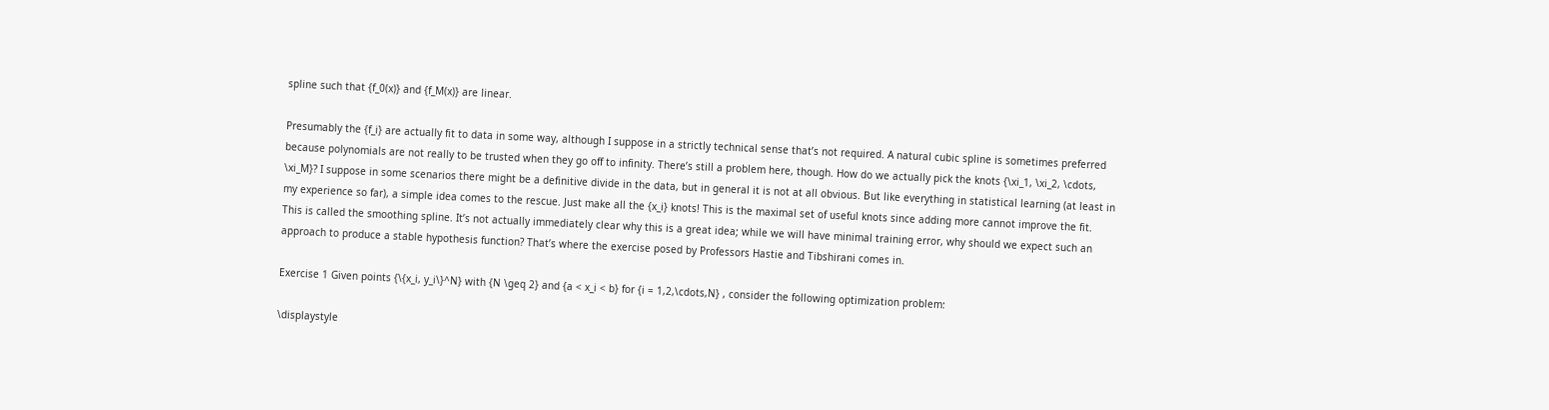spline such that {f_0(x)} and {f_M(x)} are linear.

Presumably the {f_i} are actually fit to data in some way, although I suppose in a strictly technical sense that’s not required. A natural cubic spline is sometimes preferred because polynomials are not really to be trusted when they go off to infinity. There’s still a problem here, though. How do we actually pick the knots {\xi_1, \xi_2, \cdots, \xi_M}? I suppose in some scenarios there might be a definitive divide in the data, but in general it is not at all obvious. But like everything in statistical learning (at least in my experience so far), a simple idea comes to the rescue. Just make all the {x_i} knots! This is the maximal set of useful knots since adding more cannot improve the fit. This is called the smoothing spline. It’s not actually immediately clear why this is a great idea; while we will have minimal training error, why should we expect such an approach to produce a stable hypothesis function? That’s where the exercise posed by Professors Hastie and Tibshirani comes in.

Exercise 1 Given points {\{x_i, y_i\}^N} with {N \geq 2} and {a < x_i < b} for {i = 1,2,\cdots,N} , consider the following optimization problem:

\displaystyle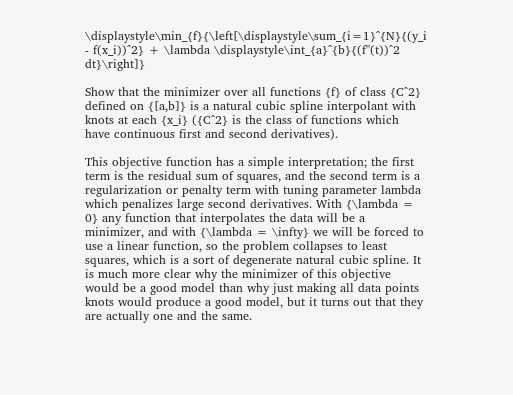\displaystyle\min_{f}{\left[\displaystyle\sum_{i=1}^{N}{(y_i - f(x_i))^2} + \lambda \displaystyle\int_{a}^{b}{(f''(t))^2 dt}\right]}

Show that the minimizer over all functions {f} of class {C^2} defined on {[a,b]} is a natural cubic spline interpolant with knots at each {x_i} ({C^2} is the class of functions which have continuous first and second derivatives).

This objective function has a simple interpretation; the first term is the residual sum of squares, and the second term is a regularization or penalty term with tuning parameter lambda which penalizes large second derivatives. With {\lambda = 0} any function that interpolates the data will be a minimizer, and with {\lambda = \infty} we will be forced to use a linear function, so the problem collapses to least squares, which is a sort of degenerate natural cubic spline. It is much more clear why the minimizer of this objective would be a good model than why just making all data points knots would produce a good model, but it turns out that they are actually one and the same.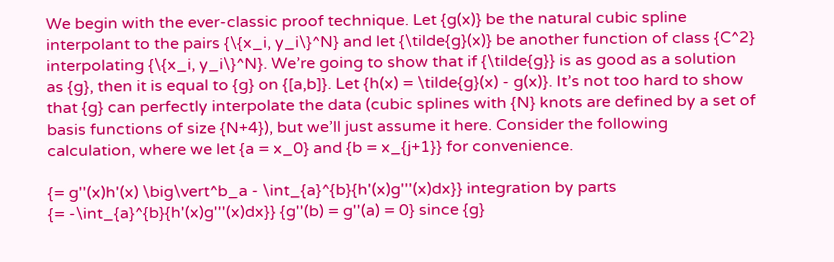We begin with the ever-classic proof technique. Let {g(x)} be the natural cubic spline interpolant to the pairs {\{x_i, y_i\}^N} and let {\tilde{g}(x)} be another function of class {C^2} interpolating {\{x_i, y_i\}^N}. We’re going to show that if {\tilde{g}} is as good as a solution as {g}, then it is equal to {g} on {[a,b]}. Let {h(x) = \tilde{g}(x) - g(x)}. It’s not too hard to show that {g} can perfectly interpolate the data (cubic splines with {N} knots are defined by a set of basis functions of size {N+4}), but we’ll just assume it here. Consider the following calculation, where we let {a = x_0} and {b = x_{j+1}} for convenience.

{= g''(x)h'(x) \big\vert^b_a - \int_{a}^{b}{h'(x)g'''(x)dx}} integration by parts
{= -\int_{a}^{b}{h'(x)g'''(x)dx}} {g''(b) = g''(a) = 0} since {g}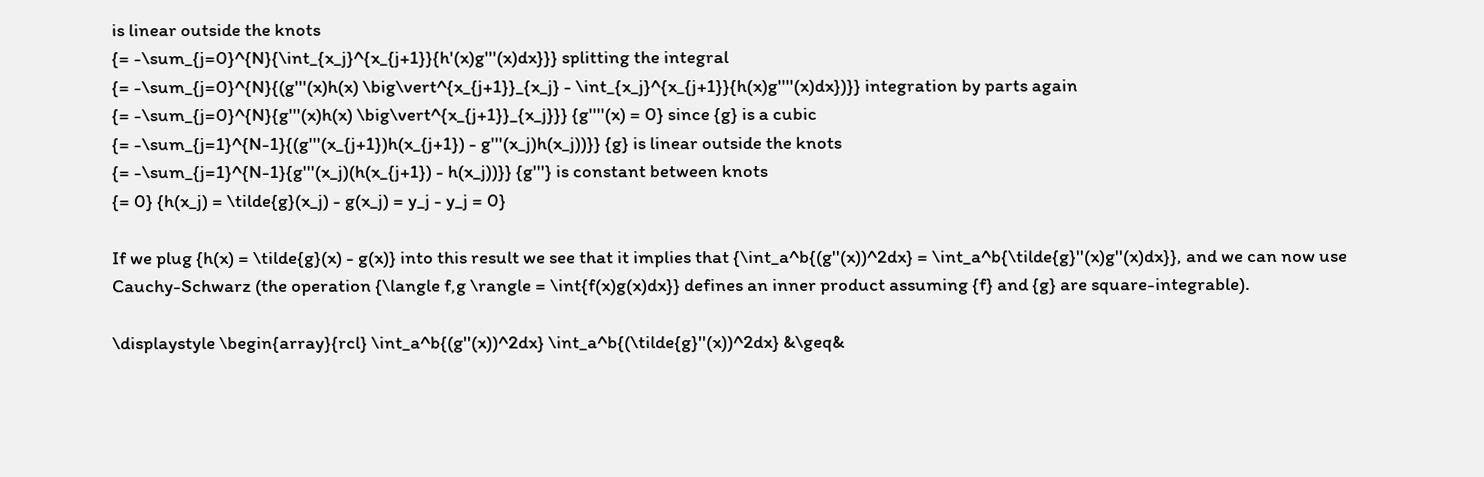is linear outside the knots
{= -\sum_{j=0}^{N}{\int_{x_j}^{x_{j+1}}{h'(x)g'''(x)dx}}} splitting the integral
{= -\sum_{j=0}^{N}{(g'''(x)h(x) \big\vert^{x_{j+1}}_{x_j} - \int_{x_j}^{x_{j+1}}{h(x)g''''(x)dx})}} integration by parts again
{= -\sum_{j=0}^{N}{g'''(x)h(x) \big\vert^{x_{j+1}}_{x_j}}} {g''''(x) = 0} since {g} is a cubic
{= -\sum_{j=1}^{N-1}{(g'''(x_{j+1})h(x_{j+1}) - g'''(x_j)h(x_j))}} {g} is linear outside the knots
{= -\sum_{j=1}^{N-1}{g'''(x_j)(h(x_{j+1}) - h(x_j))}} {g'''} is constant between knots
{= 0} {h(x_j) = \tilde{g}(x_j) - g(x_j) = y_j - y_j = 0}

If we plug {h(x) = \tilde{g}(x) - g(x)} into this result we see that it implies that {\int_a^b{(g''(x))^2dx} = \int_a^b{\tilde{g}''(x)g''(x)dx}}, and we can now use Cauchy-Schwarz (the operation {\langle f,g \rangle = \int{f(x)g(x)dx}} defines an inner product assuming {f} and {g} are square-integrable).

\displaystyle \begin{array}{rcl} \int_a^b{(g''(x))^2dx} \int_a^b{(\tilde{g}''(x))^2dx} &\geq&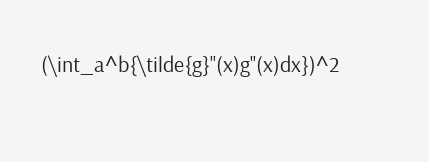(\int_a^b{\tilde{g}''(x)g''(x)dx})^2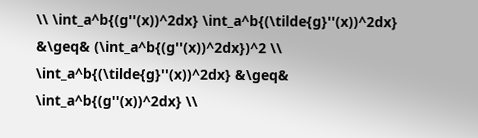\\ \int_a^b{(g''(x))^2dx} \int_a^b{(\tilde{g}''(x))^2dx} &\geq& (\int_a^b{(g''(x))^2dx})^2 \\ \int_a^b{(\tilde{g}''(x))^2dx} &\geq& \int_a^b{(g''(x))^2dx} \\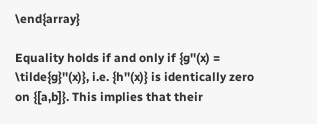\end{array}

Equality holds if and only if {g''(x) = \tilde{g}''(x)}, i.e. {h''(x)} is identically zero on {[a,b]}. This implies that their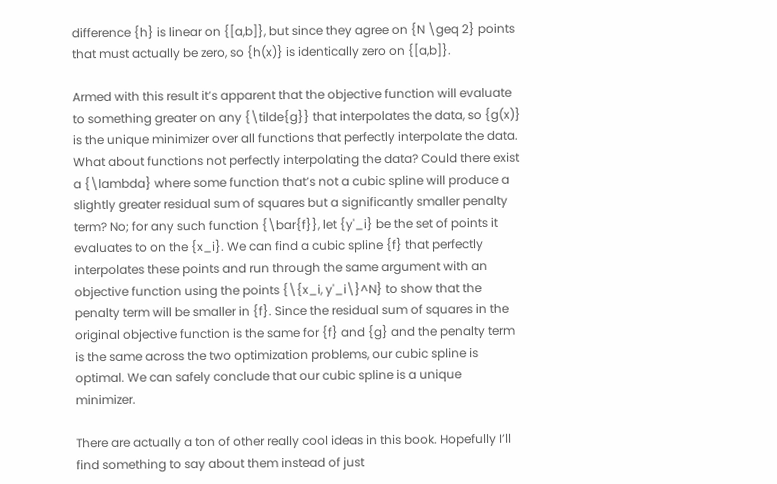difference {h} is linear on {[a,b]}, but since they agree on {N \geq 2} points that must actually be zero, so {h(x)} is identically zero on {[a,b]}.

Armed with this result it’s apparent that the objective function will evaluate to something greater on any {\tilde{g}} that interpolates the data, so {g(x)} is the unique minimizer over all functions that perfectly interpolate the data. What about functions not perfectly interpolating the data? Could there exist a {\lambda} where some function that’s not a cubic spline will produce a slightly greater residual sum of squares but a significantly smaller penalty term? No; for any such function {\bar{f}}, let {y'_i} be the set of points it evaluates to on the {x_i}. We can find a cubic spline {f} that perfectly interpolates these points and run through the same argument with an objective function using the points {\{x_i, y'_i\}^N} to show that the penalty term will be smaller in {f}. Since the residual sum of squares in the original objective function is the same for {f} and {g} and the penalty term is the same across the two optimization problems, our cubic spline is optimal. We can safely conclude that our cubic spline is a unique minimizer.

There are actually a ton of other really cool ideas in this book. Hopefully I’ll find something to say about them instead of just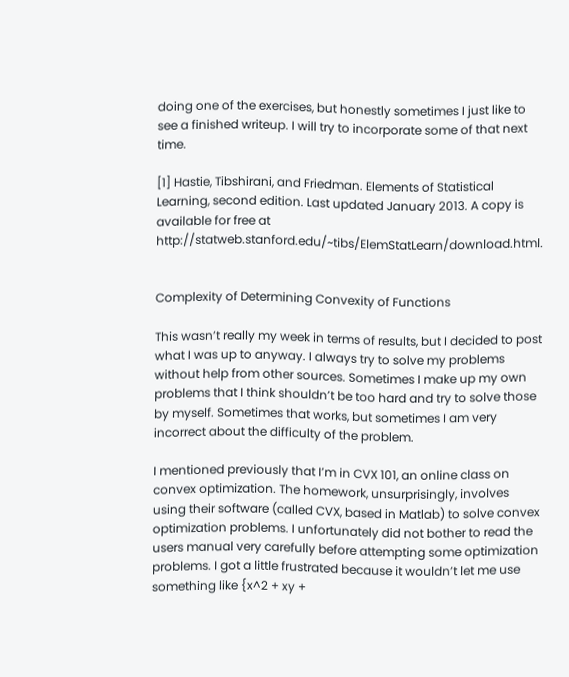doing one of the exercises, but honestly sometimes I just like to see a finished writeup. I will try to incorporate some of that next time.

[1] Hastie, Tibshirani, and Friedman. Elements of Statistical Learning, second edition. Last updated January 2013. A copy is available for free at http://statweb.stanford.edu/~tibs/ElemStatLearn/download.html.


Complexity of Determining Convexity of Functions

This wasn’t really my week in terms of results, but I decided to post what I was up to anyway. I always try to solve my problems without help from other sources. Sometimes I make up my own problems that I think shouldn’t be too hard and try to solve those by myself. Sometimes that works, but sometimes I am very incorrect about the difficulty of the problem.

I mentioned previously that I’m in CVX 101, an online class on convex optimization. The homework, unsurprisingly, involves using their software (called CVX, based in Matlab) to solve convex optimization problems. I unfortunately did not bother to read the users manual very carefully before attempting some optimization problems. I got a little frustrated because it wouldn’t let me use something like {x^2 + xy +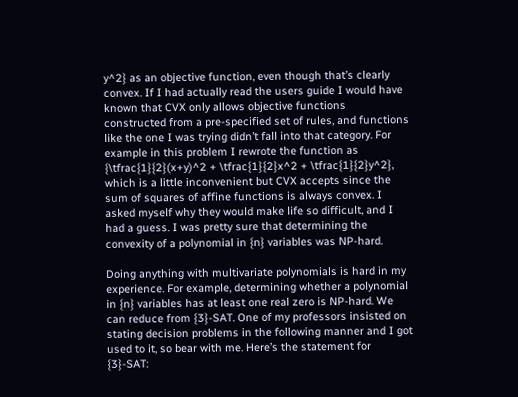y^2} as an objective function, even though that’s clearly convex. If I had actually read the users guide I would have known that CVX only allows objective functions constructed from a pre-specified set of rules, and functions like the one I was trying didn’t fall into that category. For example in this problem I rewrote the function as {\tfrac{1}{2}(x+y)^2 + \tfrac{1}{2}x^2 + \tfrac{1}{2}y^2}, which is a little inconvenient but CVX accepts since the sum of squares of affine functions is always convex. I asked myself why they would make life so difficult, and I had a guess. I was pretty sure that determining the convexity of a polynomial in {n} variables was NP-hard.

Doing anything with multivariate polynomials is hard in my experience. For example, determining whether a polynomial in {n} variables has at least one real zero is NP-hard. We can reduce from {3}-SAT. One of my professors insisted on stating decision problems in the following manner and I got used to it, so bear with me. Here’s the statement for {3}-SAT: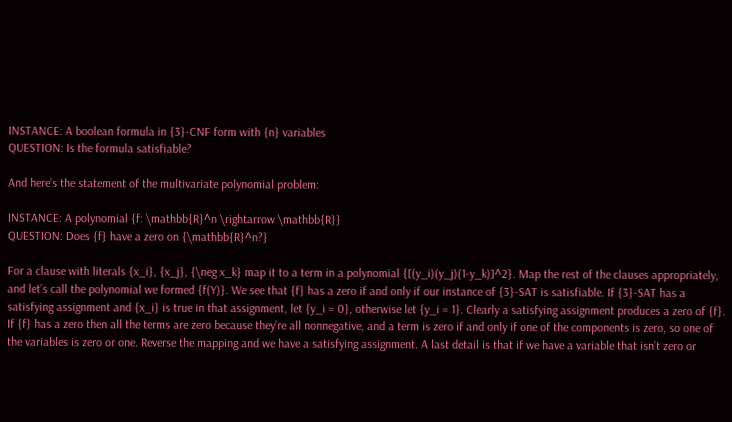INSTANCE: A boolean formula in {3}-CNF form with {n} variables
QUESTION: Is the formula satisfiable?

And here’s the statement of the multivariate polynomial problem:

INSTANCE: A polynomial {f: \mathbb{R}^n \rightarrow \mathbb{R}}
QUESTION: Does {f} have a zero on {\mathbb{R}^n?}

For a clause with literals {x_i}, {x_j}, {\neg x_k} map it to a term in a polynomial {[(y_i)(y_j)(1-y_k)]^2}. Map the rest of the clauses appropriately, and let’s call the polynomial we formed {f(Y)}. We see that {f} has a zero if and only if our instance of {3}-SAT is satisfiable. If {3}-SAT has a satisfying assignment and {x_i} is true in that assignment, let {y_i = 0}, otherwise let {y_i = 1}. Clearly a satisfying assignment produces a zero of {f}. If {f} has a zero then all the terms are zero because they’re all nonnegative, and a term is zero if and only if one of the components is zero, so one of the variables is zero or one. Reverse the mapping and we have a satisfying assignment. A last detail is that if we have a variable that isn’t zero or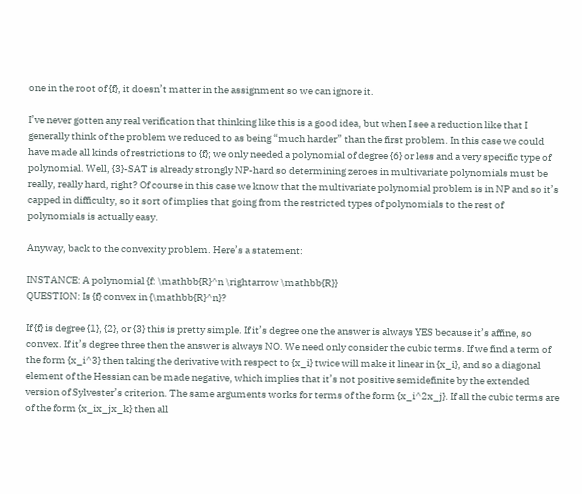one in the root of {f}, it doesn’t matter in the assignment so we can ignore it.

I’ve never gotten any real verification that thinking like this is a good idea, but when I see a reduction like that I generally think of the problem we reduced to as being “much harder” than the first problem. In this case we could have made all kinds of restrictions to {f}; we only needed a polynomial of degree {6} or less and a very specific type of polynomial. Well, {3}-SAT is already strongly NP-hard so determining zeroes in multivariate polynomials must be really, really hard, right? Of course in this case we know that the multivariate polynomial problem is in NP and so it’s capped in difficulty, so it sort of implies that going from the restricted types of polynomials to the rest of polynomials is actually easy.

Anyway, back to the convexity problem. Here’s a statement:

INSTANCE: A polynomial {f: \mathbb{R}^n \rightarrow \mathbb{R}}
QUESTION: Is {f} convex in {\mathbb{R}^n}?

If {f} is degree {1}, {2}, or {3} this is pretty simple. If it’s degree one the answer is always YES because it’s affine, so convex. If it’s degree three then the answer is always NO. We need only consider the cubic terms. If we find a term of the form {x_i^3} then taking the derivative with respect to {x_i} twice will make it linear in {x_i}, and so a diagonal element of the Hessian can be made negative, which implies that it’s not positive semidefinite by the extended version of Sylvester’s criterion. The same arguments works for terms of the form {x_i^2x_j}. If all the cubic terms are of the form {x_ix_jx_k} then all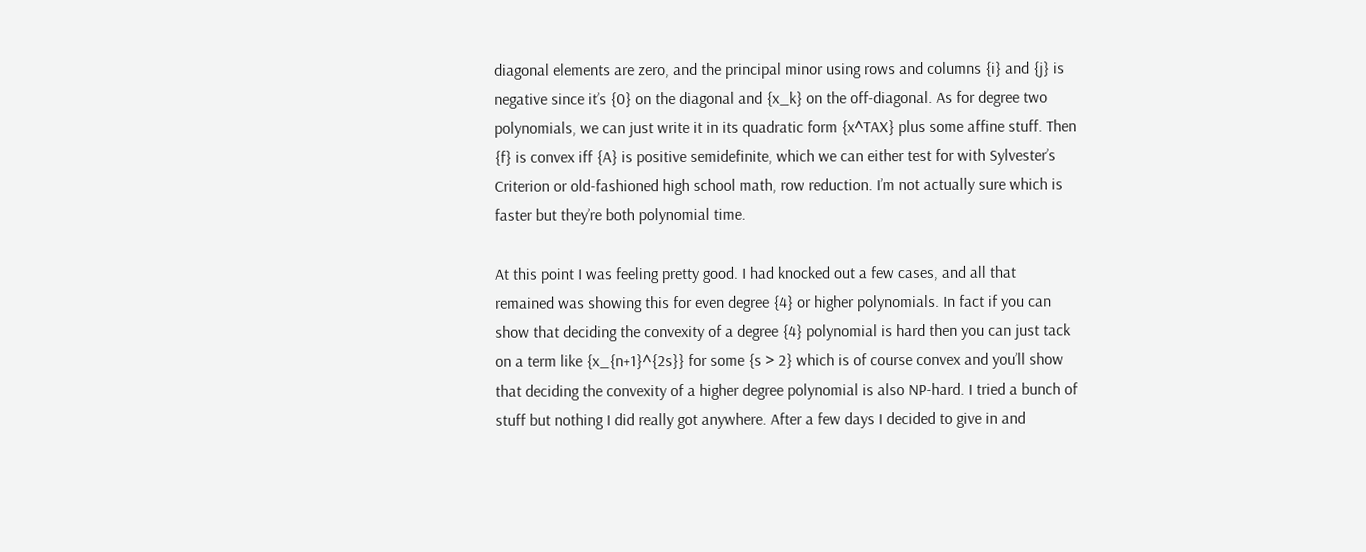diagonal elements are zero, and the principal minor using rows and columns {i} and {j} is negative since it’s {0} on the diagonal and {x_k} on the off-diagonal. As for degree two polynomials, we can just write it in its quadratic form {x^TAX} plus some affine stuff. Then {f} is convex iff {A} is positive semidefinite, which we can either test for with Sylvester’s Criterion or old-fashioned high school math, row reduction. I’m not actually sure which is faster but they’re both polynomial time.

At this point I was feeling pretty good. I had knocked out a few cases, and all that remained was showing this for even degree {4} or higher polynomials. In fact if you can show that deciding the convexity of a degree {4} polynomial is hard then you can just tack on a term like {x_{n+1}^{2s}} for some {s > 2} which is of course convex and you’ll show that deciding the convexity of a higher degree polynomial is also NP-hard. I tried a bunch of stuff but nothing I did really got anywhere. After a few days I decided to give in and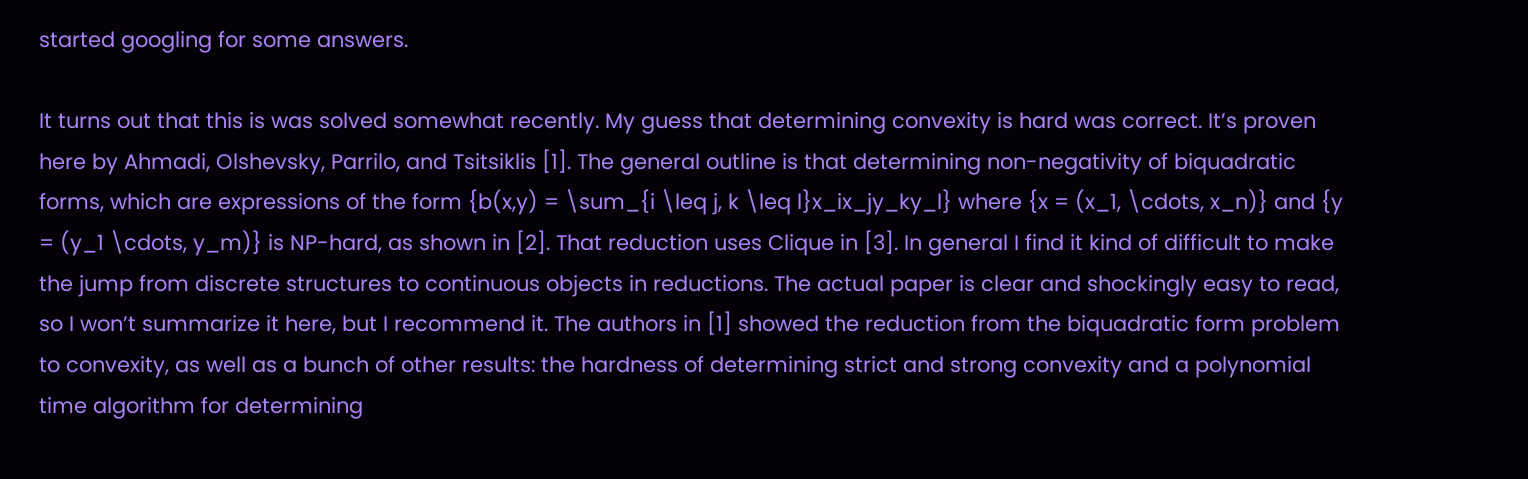started googling for some answers.

It turns out that this is was solved somewhat recently. My guess that determining convexity is hard was correct. It’s proven here by Ahmadi, Olshevsky, Parrilo, and Tsitsiklis [1]. The general outline is that determining non-negativity of biquadratic forms, which are expressions of the form {b(x,y) = \sum_{i \leq j, k \leq l}x_ix_jy_ky_l} where {x = (x_1, \cdots, x_n)} and {y = (y_1 \cdots, y_m)} is NP-hard, as shown in [2]. That reduction uses Clique in [3]. In general I find it kind of difficult to make the jump from discrete structures to continuous objects in reductions. The actual paper is clear and shockingly easy to read, so I won’t summarize it here, but I recommend it. The authors in [1] showed the reduction from the biquadratic form problem to convexity, as well as a bunch of other results: the hardness of determining strict and strong convexity and a polynomial time algorithm for determining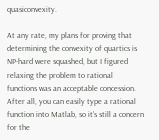quasiconvexity.

At any rate, my plans for proving that determining the convexity of quartics is NP-hard were squashed, but I figured relaxing the problem to rational functions was an acceptable concession. After all, you can easily type a rational function into Matlab, so it’s still a concern for the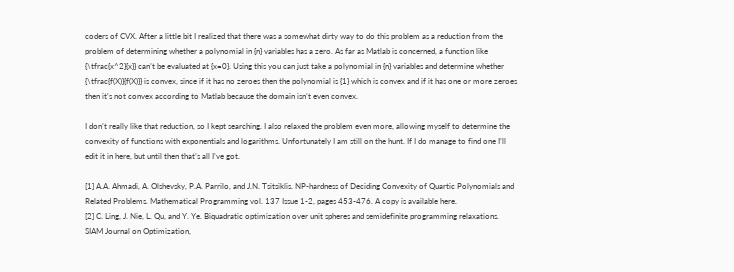coders of CVX. After a little bit I realized that there was a somewhat dirty way to do this problem as a reduction from the problem of determining whether a polynomial in {n} variables has a zero. As far as Matlab is concerned, a function like {\tfrac{x^2}{x}} can’t be evaluated at {x=0}. Using this you can just take a polynomial in {n} variables and determine whether {\tfrac{f(X)}{f(X)}} is convex, since if it has no zeroes then the polynomial is {1} which is convex and if it has one or more zeroes then it’s not convex according to Matlab because the domain isn’t even convex.

I don’t really like that reduction, so I kept searching. I also relaxed the problem even more, allowing myself to determine the convexity of functions with exponentials and logarithms. Unfortunately I am still on the hunt. If I do manage to find one I’ll edit it in here, but until then that’s all I’ve got.

[1] A.A. Ahmadi, A. Olshevsky, P.A. Parrilo, and J.N. Tsitsiklis. NP-hardness of Deciding Convexity of Quartic Polynomials and Related Problems. Mathematical Programming vol. 137 Issue 1-2, pages 453-476. A copy is available here.
[2] C. Ling, J. Nie, L. Qu, and Y. Ye. Biquadratic optimization over unit spheres and semidefinite programming relaxations. SIAM Journal on Optimization,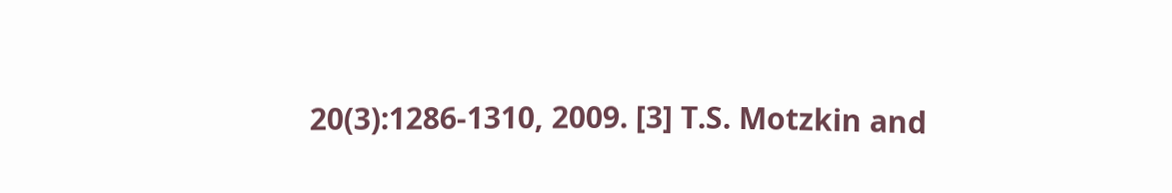20(3):1286-1310, 2009. [3] T.S. Motzkin and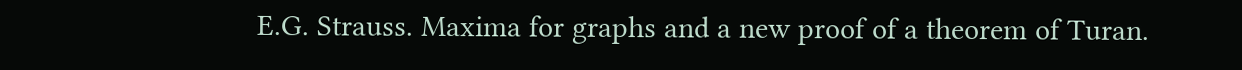E.G. Strauss. Maxima for graphs and a new proof of a theorem of Turan.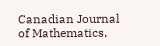Canadian Journal of Mathematics,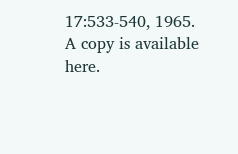17:533-540, 1965. A copy is available here.